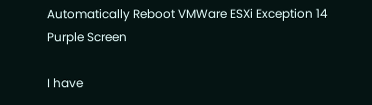Automatically Reboot VMWare ESXi Exception 14 Purple Screen

I have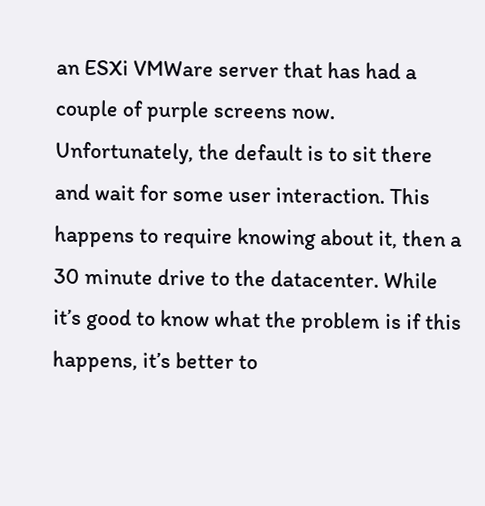an ESXi VMWare server that has had a couple of purple screens now. Unfortunately, the default is to sit there and wait for some user interaction. This happens to require knowing about it, then a 30 minute drive to the datacenter. While it’s good to know what the problem is if this happens, it’s better to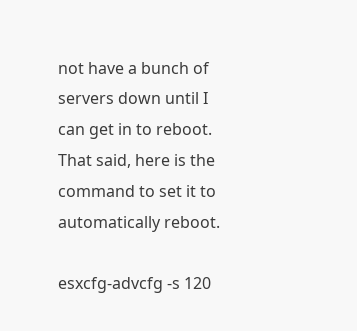not have a bunch of servers down until I can get in to reboot. That said, here is the command to set it to automatically reboot.

esxcfg-advcfg -s 120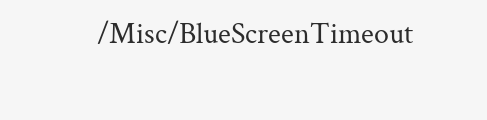/Misc/BlueScreenTimeout